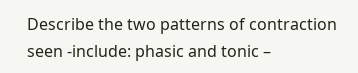Describe the two patterns of contraction seen -include: phasic and tonic –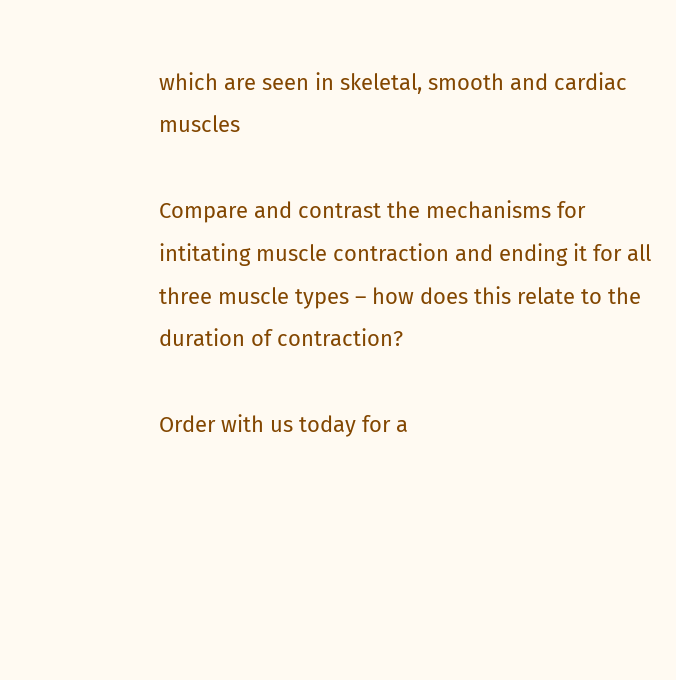which are seen in skeletal, smooth and cardiac muscles

Compare and contrast the mechanisms for intitating muscle contraction and ending it for all three muscle types – how does this relate to the duration of contraction?

Order with us today for a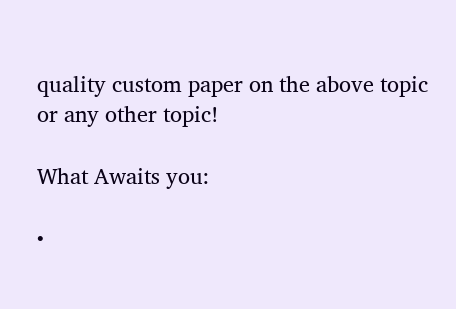quality custom paper on the above topic or any other topic!

What Awaits you:

•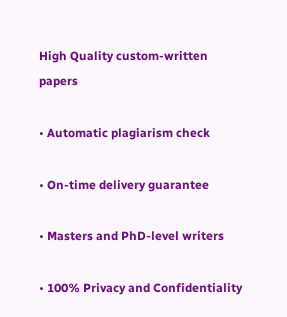High Quality custom-written papers

• Automatic plagiarism check

• On-time delivery guarantee

• Masters and PhD-level writers

• 100% Privacy and Confidentiality